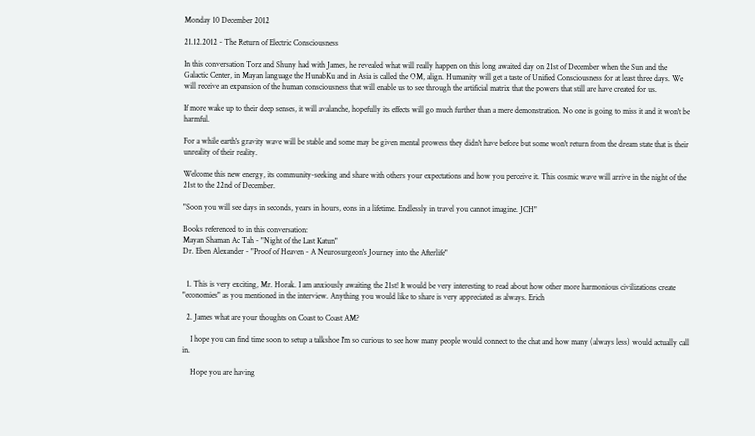Monday 10 December 2012

21.12.2012 - The Return of Electric Consciousness

In this conversation Torz and Shuny had with James, he revealed what will really happen on this long awaited day on 21st of December when the Sun and the Galactic Center, in Mayan language the HunabKu and in Asia is called the OM, align. Humanity will get a taste of Unified Consciousness for at least three days. We will receive an expansion of the human consciousness that will enable us to see through the artificial matrix that the powers that still are have created for us.

If more wake up to their deep senses, it will avalanche, hopefully its effects will go much further than a mere demonstration. No one is going to miss it and it won't be harmful.

For a while earth's gravity wave will be stable and some may be given mental prowess they didn't have before but some won't return from the dream state that is their unreality of their reality.

Welcome this new energy, its community-seeking and share with others your expectations and how you perceive it. This cosmic wave will arrive in the night of the 21st to the 22nd of December.

"Soon you will see days in seconds, years in hours, eons in a lifetime. Endlessly in travel you cannot imagine. JCH"

Books referenced to in this conversation:
Mayan Shaman Ac Tah - "Night of the Last Katun"
Dr. Eben Alexander - "Proof of Heaven - A Neurosurgeon's Journey into the Afterlife"


  1. This is very exciting, Mr. Horak. I am anxiously awaiting the 21st! It would be very interesting to read about how other more harmonious civilizations create "economies" as you mentioned in the interview. Anything you would like to share is very appreciated as always. Erich

  2. James what are your thoughts on Coast to Coast AM?

    I hope you can find time soon to setup a talkshoe I'm so curious to see how many people would connect to the chat and how many (always less) would actually call in.

    Hope you are having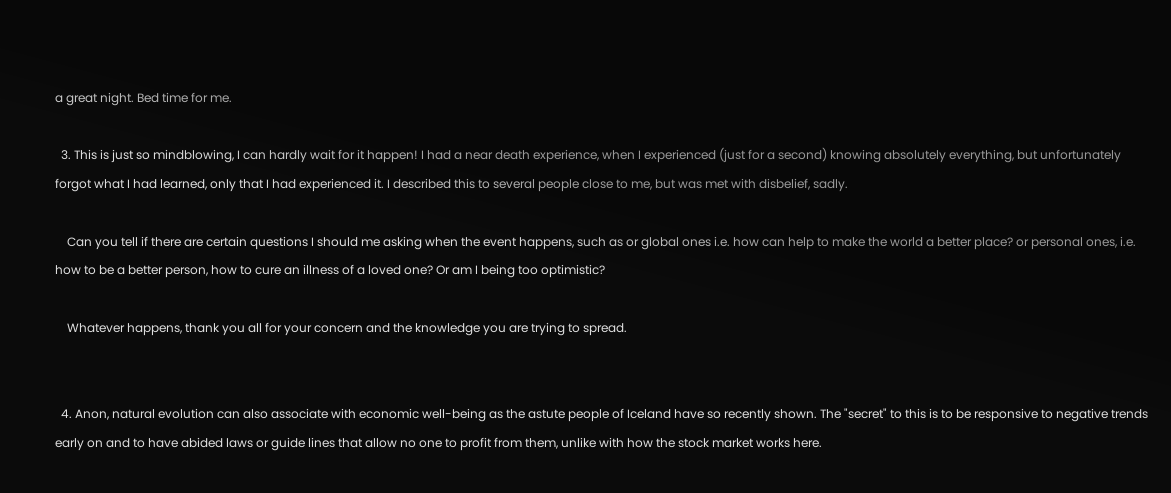a great night. Bed time for me.

  3. This is just so mindblowing, I can hardly wait for it happen! I had a near death experience, when I experienced (just for a second) knowing absolutely everything, but unfortunately forgot what I had learned, only that I had experienced it. I described this to several people close to me, but was met with disbelief, sadly.

    Can you tell if there are certain questions I should me asking when the event happens, such as or global ones i.e. how can help to make the world a better place? or personal ones, i.e. how to be a better person, how to cure an illness of a loved one? Or am I being too optimistic?

    Whatever happens, thank you all for your concern and the knowledge you are trying to spread.


  4. Anon, natural evolution can also associate with economic well-being as the astute people of Iceland have so recently shown. The "secret" to this is to be responsive to negative trends early on and to have abided laws or guide lines that allow no one to profit from them, unlike with how the stock market works here.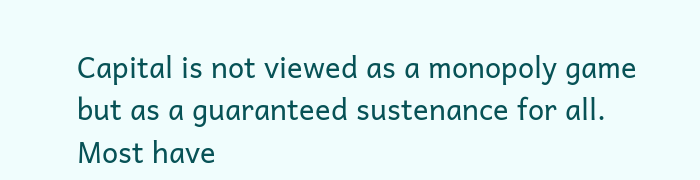Capital is not viewed as a monopoly game but as a guaranteed sustenance for all. Most have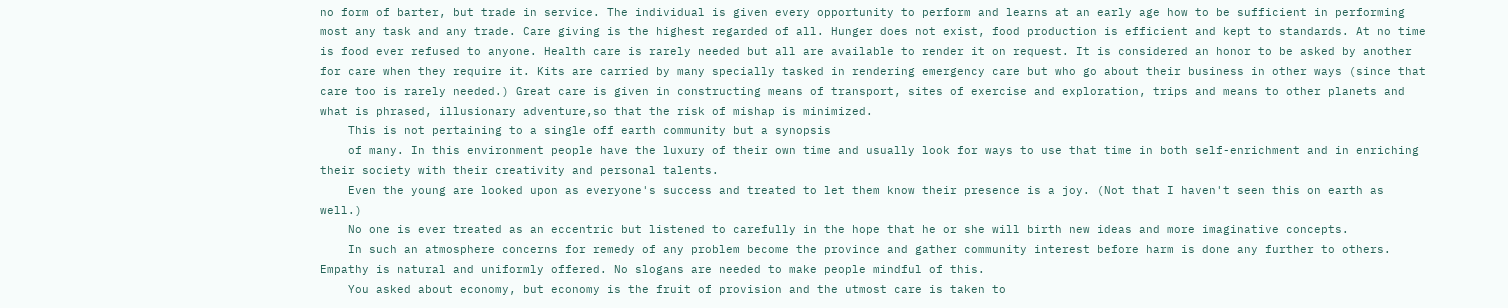no form of barter, but trade in service. The individual is given every opportunity to perform and learns at an early age how to be sufficient in performing most any task and any trade. Care giving is the highest regarded of all. Hunger does not exist, food production is efficient and kept to standards. At no time is food ever refused to anyone. Health care is rarely needed but all are available to render it on request. It is considered an honor to be asked by another for care when they require it. Kits are carried by many specially tasked in rendering emergency care but who go about their business in other ways (since that care too is rarely needed.) Great care is given in constructing means of transport, sites of exercise and exploration, trips and means to other planets and what is phrased, illusionary adventure,so that the risk of mishap is minimized.
    This is not pertaining to a single off earth community but a synopsis
    of many. In this environment people have the luxury of their own time and usually look for ways to use that time in both self-enrichment and in enriching their society with their creativity and personal talents.
    Even the young are looked upon as everyone's success and treated to let them know their presence is a joy. (Not that I haven't seen this on earth as well.)
    No one is ever treated as an eccentric but listened to carefully in the hope that he or she will birth new ideas and more imaginative concepts.
    In such an atmosphere concerns for remedy of any problem become the province and gather community interest before harm is done any further to others. Empathy is natural and uniformly offered. No slogans are needed to make people mindful of this.
    You asked about economy, but economy is the fruit of provision and the utmost care is taken to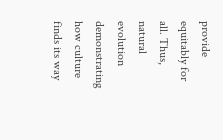provide equitably for all. Thus, natural evolution demonstrating how culture finds its way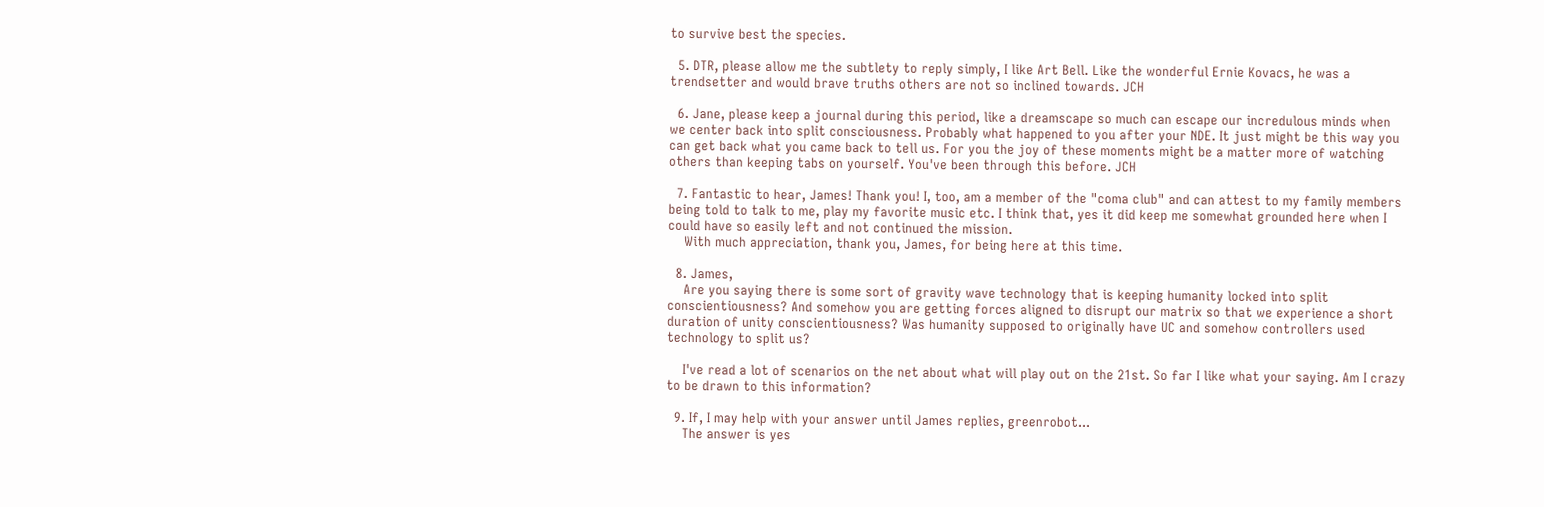to survive best the species.

  5. DTR, please allow me the subtlety to reply simply, I like Art Bell. Like the wonderful Ernie Kovacs, he was a trendsetter and would brave truths others are not so inclined towards. JCH

  6. Jane, please keep a journal during this period, like a dreamscape so much can escape our incredulous minds when we center back into split consciousness. Probably what happened to you after your NDE. It just might be this way you can get back what you came back to tell us. For you the joy of these moments might be a matter more of watching others than keeping tabs on yourself. You've been through this before. JCH

  7. Fantastic to hear, James! Thank you! I, too, am a member of the "coma club" and can attest to my family members being told to talk to me, play my favorite music etc. I think that, yes it did keep me somewhat grounded here when I could have so easily left and not continued the mission.
    With much appreciation, thank you, James, for being here at this time.

  8. James,
    Are you saying there is some sort of gravity wave technology that is keeping humanity locked into split conscientiousness? And somehow you are getting forces aligned to disrupt our matrix so that we experience a short duration of unity conscientiousness? Was humanity supposed to originally have UC and somehow controllers used technology to split us?

    I've read a lot of scenarios on the net about what will play out on the 21st. So far I like what your saying. Am I crazy to be drawn to this information?

  9. If, I may help with your answer until James replies, greenrobot...
    The answer is yes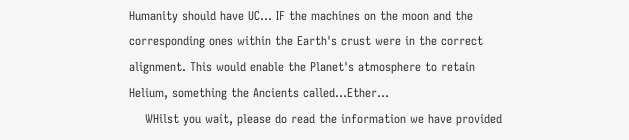Humanity should have UC... IF the machines on the moon and the corresponding ones within the Earth's crust were in the correct alignment. This would enable the Planet's atmosphere to retain Helium, something the Ancients called...Ether...
    WHilst you wait, please do read the information we have provided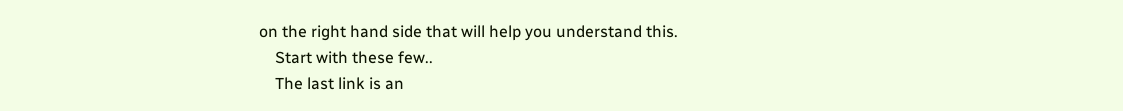on the right hand side that will help you understand this.
    Start with these few..
    The last link is an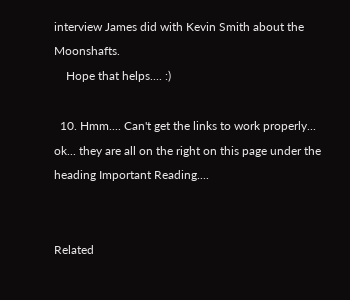interview James did with Kevin Smith about the Moonshafts.
    Hope that helps.... :)

  10. Hmm.... Can't get the links to work properly... ok... they are all on the right on this page under the heading Important Reading....


Related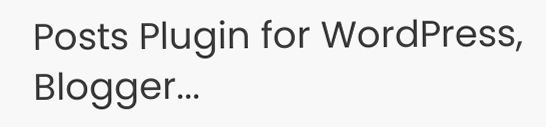Posts Plugin for WordPress, Blogger...